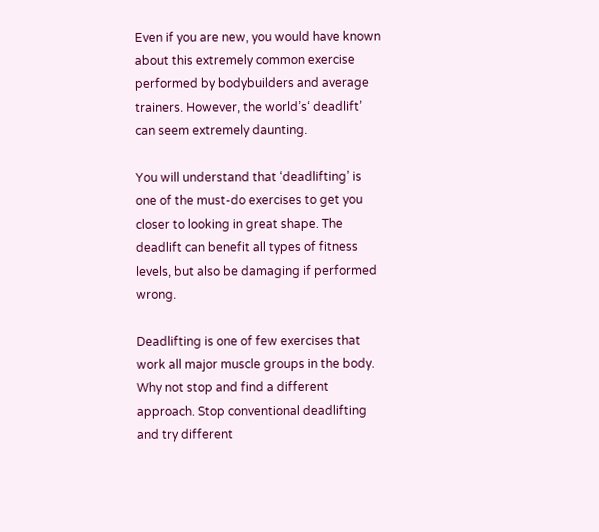Even if you are new, you would have known about this extremely common exercise performed by bodybuilders and average trainers. However, the world’s‘ deadlift’ can seem extremely daunting.

You will understand that ‘deadlifting’ is one of the must-do exercises to get you closer to looking in great shape. The deadlift can benefit all types of fitness levels, but also be damaging if performed wrong.

Deadlifting is one of few exercises that work all major muscle groups in the body. Why not stop and find a different approach. Stop conventional deadlifting and try different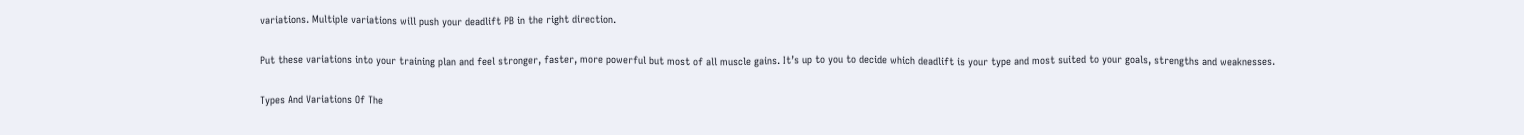variations. Multiple variations will push your deadlift PB in the right direction.

Put these variations into your training plan and feel stronger, faster, more powerful but most of all muscle gains. It’s up to you to decide which deadlift is your type and most suited to your goals, strengths and weaknesses.

Types And Variations Of The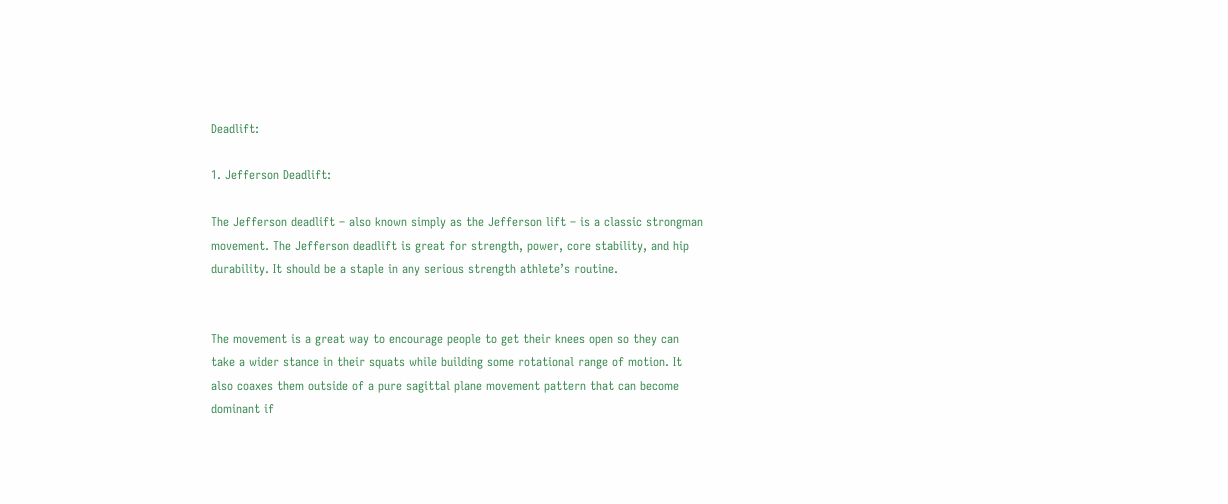Deadlift:

1. Jefferson Deadlift:

The Jefferson deadlift – also known simply as the Jefferson lift – is a classic strongman movement. The Jefferson deadlift is great for strength, power, core stability, and hip durability. It should be a staple in any serious strength athlete’s routine.


The movement is a great way to encourage people to get their knees open so they can take a wider stance in their squats while building some rotational range of motion. It also coaxes them outside of a pure sagittal plane movement pattern that can become dominant if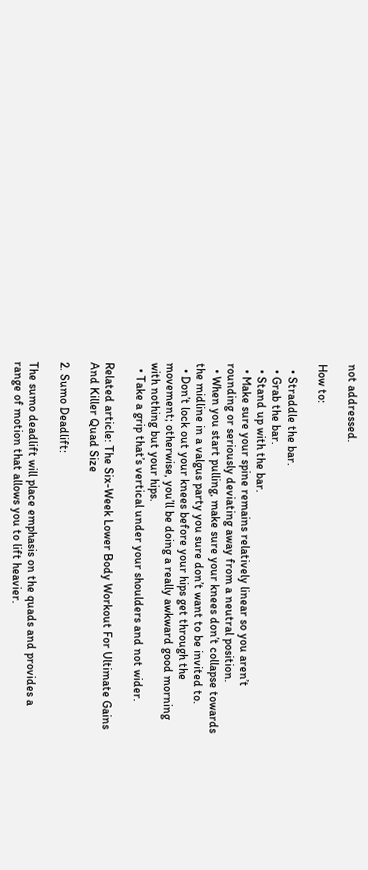not addressed.

How to:

  • Straddle the bar.
  • Grab the bar.
  • Stand up with the bar.
  • Make sure your spine remains relatively linear so you aren’t rounding or seriously deviating away from a neutral position.
  • When you start pulling, make sure your knees don’t collapse towards the midline in a valgus party you sure don’t want to be invited to.
  • Don’t lock out your knees before your hips get through the movement; otherwise, you’ll be doing a really awkward good morning with nothing but your hips.
  • Take a grip that’s vertical under your shoulders and not wider.

Related article: The Six-Week Lower Body Workout For Ultimate Gains And Killer Quad Size

2. Sumo Deadlift:

The sumo deadlift will place emphasis on the quads and provides a range of motion that allows you to lift heavier.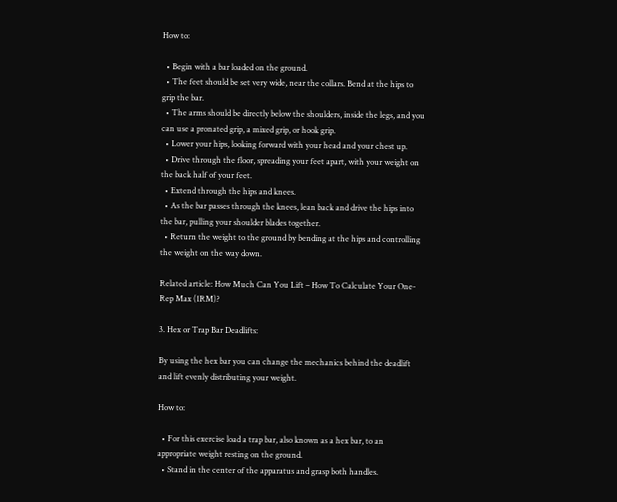How to:

  • Begin with a bar loaded on the ground.
  • The feet should be set very wide, near the collars. Bend at the hips to grip the bar.
  • The arms should be directly below the shoulders, inside the legs, and you can use a pronated grip, a mixed grip, or hook grip.
  • Lower your hips, looking forward with your head and your chest up.
  • Drive through the floor, spreading your feet apart, with your weight on the back half of your feet.
  • Extend through the hips and knees.
  • As the bar passes through the knees, lean back and drive the hips into the bar, pulling your shoulder blades together.
  • Return the weight to the ground by bending at the hips and controlling the weight on the way down.

Related article: How Much Can You Lift – How To Calculate Your One-Rep Max (1RM)?

3. Hex or Trap Bar Deadlifts:

By using the hex bar you can change the mechanics behind the deadlift and lift evenly distributing your weight.

How to:

  • For this exercise load a trap bar, also known as a hex bar, to an appropriate weight resting on the ground.
  • Stand in the center of the apparatus and grasp both handles.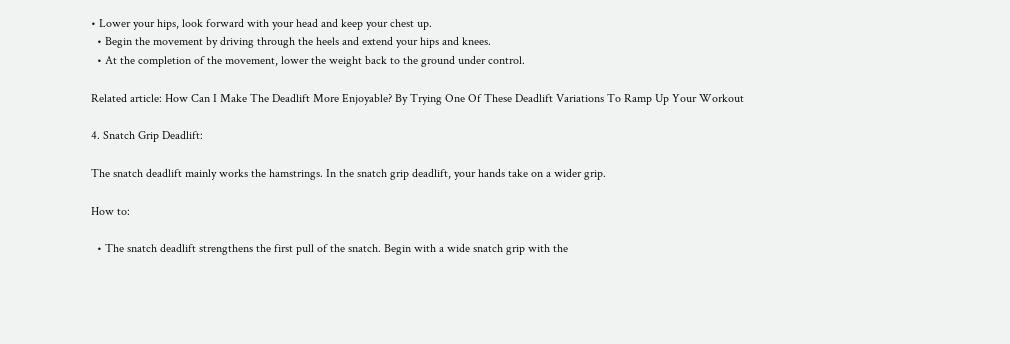• Lower your hips, look forward with your head and keep your chest up.
  • Begin the movement by driving through the heels and extend your hips and knees.
  • At the completion of the movement, lower the weight back to the ground under control.

Related article: How Can I Make The Deadlift More Enjoyable? By Trying One Of These Deadlift Variations To Ramp Up Your Workout

4. Snatch Grip Deadlift:

The snatch deadlift mainly works the hamstrings. In the snatch grip deadlift, your hands take on a wider grip.

How to:

  • The snatch deadlift strengthens the first pull of the snatch. Begin with a wide snatch grip with the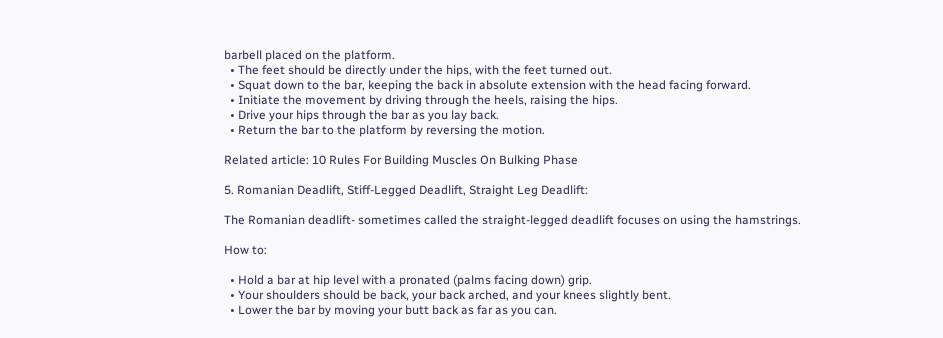barbell placed on the platform.
  • The feet should be directly under the hips, with the feet turned out.
  • Squat down to the bar, keeping the back in absolute extension with the head facing forward.
  • Initiate the movement by driving through the heels, raising the hips.
  • Drive your hips through the bar as you lay back.
  • Return the bar to the platform by reversing the motion.

Related article: 10 Rules For Building Muscles On Bulking Phase

5. Romanian Deadlift, Stiff-Legged Deadlift, Straight Leg Deadlift:

The Romanian deadlift- sometimes called the straight-legged deadlift focuses on using the hamstrings.

How to:

  • Hold a bar at hip level with a pronated (palms facing down) grip.
  • Your shoulders should be back, your back arched, and your knees slightly bent.
  • Lower the bar by moving your butt back as far as you can.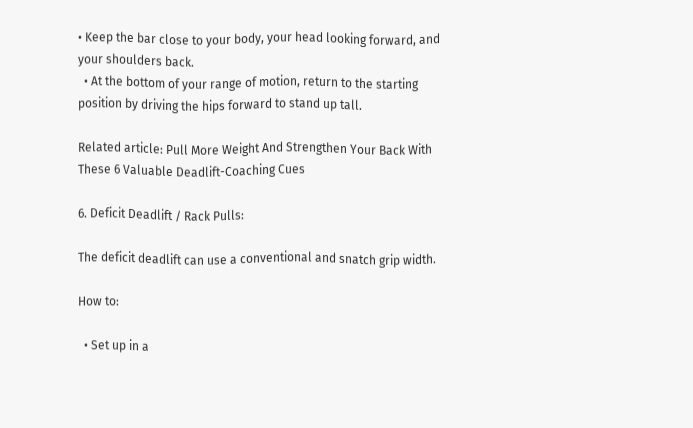• Keep the bar close to your body, your head looking forward, and your shoulders back.
  • At the bottom of your range of motion, return to the starting position by driving the hips forward to stand up tall.

Related article: Pull More Weight And Strengthen Your Back With These 6 Valuable Deadlift-Coaching Cues

6. Deficit Deadlift / Rack Pulls:

The deficit deadlift can use a conventional and snatch grip width.

How to:

  • Set up in a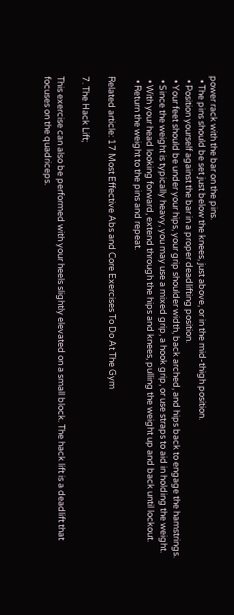power rack with the bar on the pins.
  • The pins should be set just below the knees, just above, or in the mid-thigh position.
  • Position yourself against the bar in a proper deadlifting position.
  • Your feet should be under your hips, your grip shoulder width, back arched, and hips back to engage the hamstrings.
  • Since the weight is typically heavy, you may use a mixed grip, a hook grip, or use straps to aid in holding the weight.
  • With your head looking forward, extend through the hips and knees, pulling the weight up and back until lockout.
  • Return the weight to the pins and repeat.

Related article: 17 Most Effective Abs and Core Exercises To Do At The Gym

7. The Hack Lift;

This exercise can also be performed with your heels slightly elevated on a small block. The hack lift is a deadlift that focuses on the quadriceps.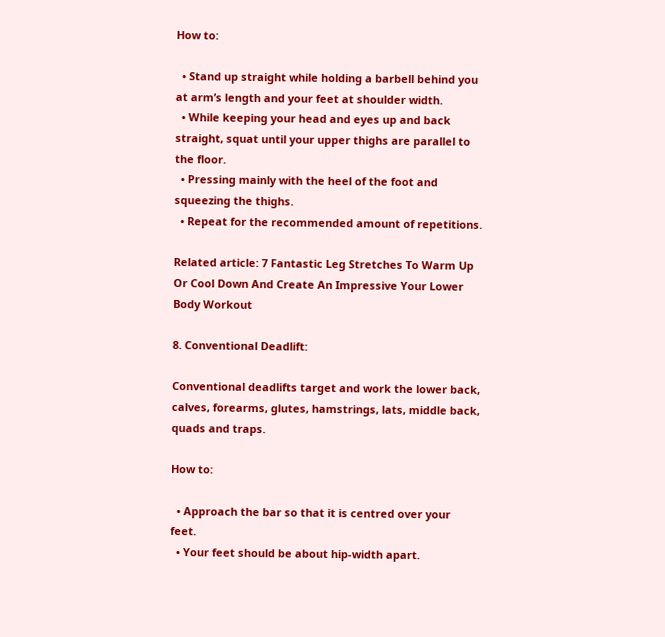How to:

  • Stand up straight while holding a barbell behind you at arm’s length and your feet at shoulder width.
  • While keeping your head and eyes up and back straight, squat until your upper thighs are parallel to the floor.
  • Pressing mainly with the heel of the foot and squeezing the thighs.
  • Repeat for the recommended amount of repetitions.

Related article: 7 Fantastic Leg Stretches To Warm Up Or Cool Down And Create An Impressive Your Lower Body Workout

8. Conventional Deadlift:

Conventional deadlifts target and work the lower back, calves, forearms, glutes, hamstrings, lats, middle back, quads and traps.

How to:

  • Approach the bar so that it is centred over your feet.
  • Your feet should be about hip-width apart.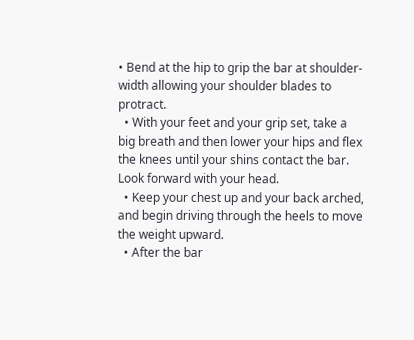• Bend at the hip to grip the bar at shoulder-width allowing your shoulder blades to protract.
  • With your feet and your grip set, take a big breath and then lower your hips and flex the knees until your shins contact the bar. Look forward with your head.
  • Keep your chest up and your back arched, and begin driving through the heels to move the weight upward.
  • After the bar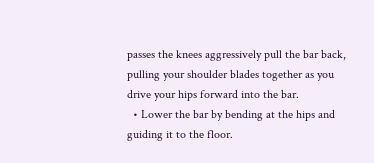passes the knees aggressively pull the bar back, pulling your shoulder blades together as you drive your hips forward into the bar.
  • Lower the bar by bending at the hips and guiding it to the floor.